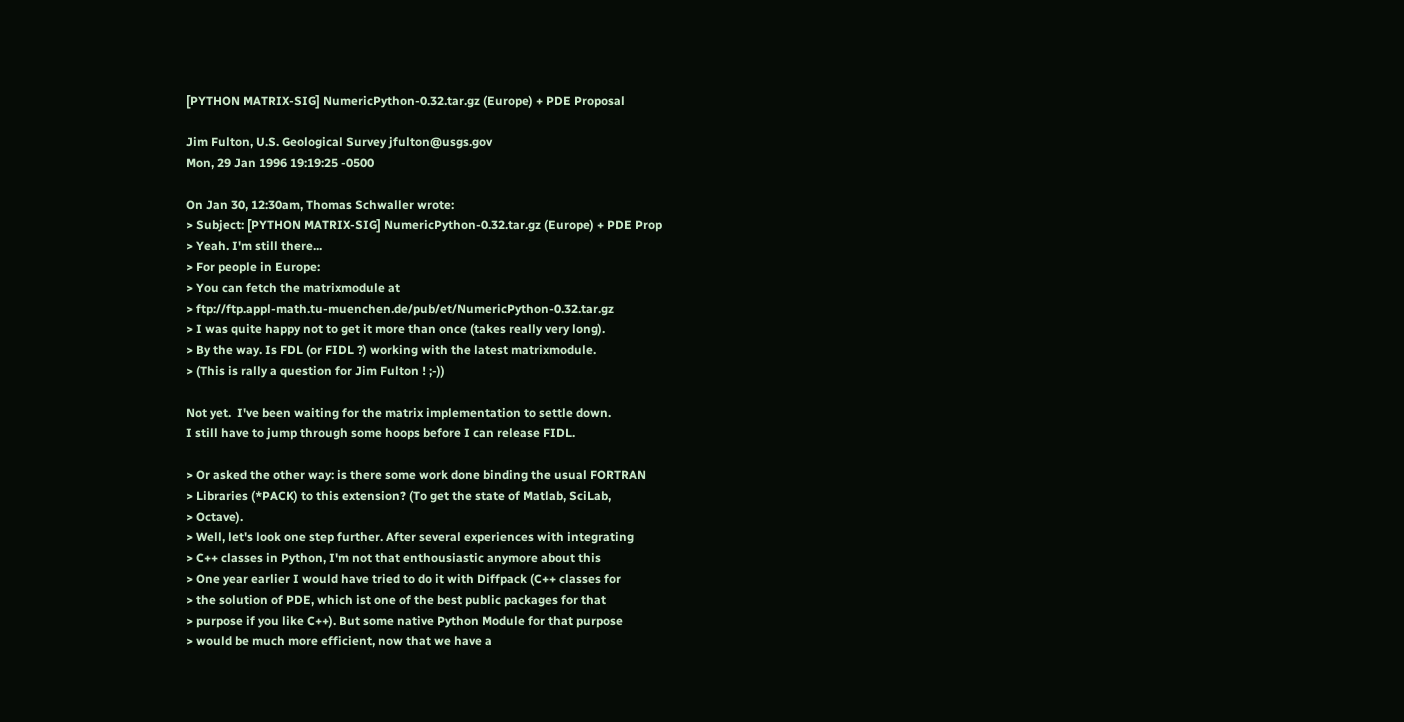[PYTHON MATRIX-SIG] NumericPython-0.32.tar.gz (Europe) + PDE Proposal

Jim Fulton, U.S. Geological Survey jfulton@usgs.gov
Mon, 29 Jan 1996 19:19:25 -0500

On Jan 30, 12:30am, Thomas Schwaller wrote:
> Subject: [PYTHON MATRIX-SIG] NumericPython-0.32.tar.gz (Europe) + PDE Prop
> Yeah. I'm still there...
> For people in Europe:
> You can fetch the matrixmodule at
> ftp://ftp.appl-math.tu-muenchen.de/pub/et/NumericPython-0.32.tar.gz
> I was quite happy not to get it more than once (takes really very long).
> By the way. Is FDL (or FIDL ?) working with the latest matrixmodule.
> (This is rally a question for Jim Fulton ! ;-))

Not yet.  I've been waiting for the matrix implementation to settle down.
I still have to jump through some hoops before I can release FIDL.

> Or asked the other way: is there some work done binding the usual FORTRAN
> Libraries (*PACK) to this extension? (To get the state of Matlab, SciLab,
> Octave).
> Well, let's look one step further. After several experiences with integrating
> C++ classes in Python, I'm not that enthousiastic anymore about this
> One year earlier I would have tried to do it with Diffpack (C++ classes for
> the solution of PDE, which ist one of the best public packages for that
> purpose if you like C++). But some native Python Module for that purpose
> would be much more efficient, now that we have a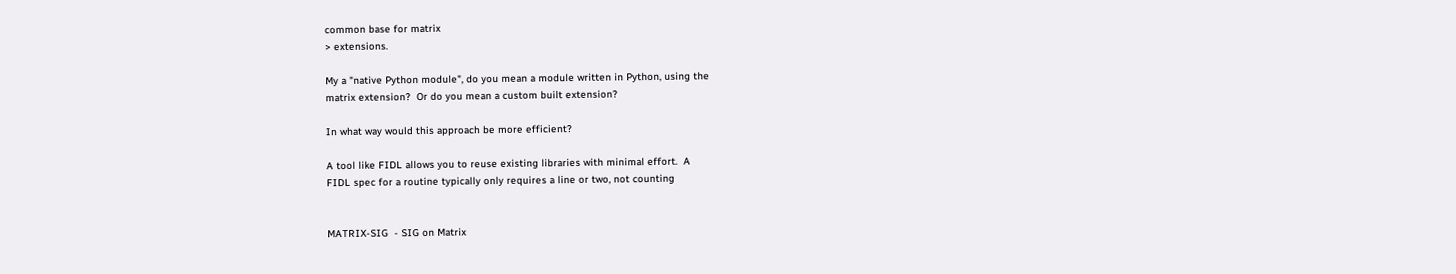common base for matrix
> extensions.

My a "native Python module", do you mean a module written in Python, using the
matrix extension?  Or do you mean a custom built extension?

In what way would this approach be more efficient?

A tool like FIDL allows you to reuse existing libraries with minimal effort.  A
FIDL spec for a routine typically only requires a line or two, not counting


MATRIX-SIG  - SIG on Matrix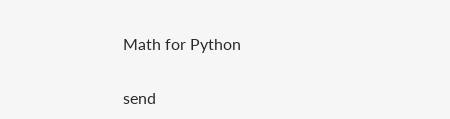Math for Python

send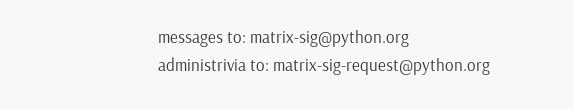messages to: matrix-sig@python.org
administrivia to: matrix-sig-request@python.org